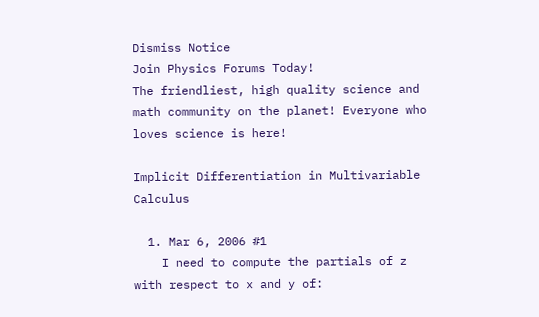Dismiss Notice
Join Physics Forums Today!
The friendliest, high quality science and math community on the planet! Everyone who loves science is here!

Implicit Differentiation in Multivariable Calculus

  1. Mar 6, 2006 #1
    I need to compute the partials of z with respect to x and y of: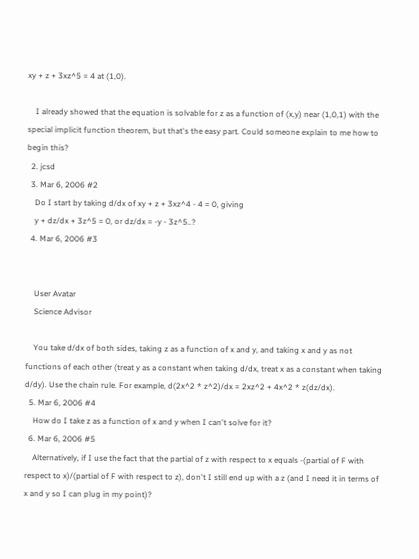xy + z + 3xz^5 = 4 at (1,0).

    I already showed that the equation is solvable for z as a function of (x,y) near (1,0,1) with the special implicit function theorem, but that's the easy part. Could someone explain to me how to begin this?
  2. jcsd
  3. Mar 6, 2006 #2
    Do I start by taking d/dx of xy + z + 3xz^4 - 4 = 0, giving
    y + dz/dx + 3z^5 = 0, or dz/dx = -y - 3z^5..?
  4. Mar 6, 2006 #3


    User Avatar
    Science Advisor

    You take d/dx of both sides, taking z as a function of x and y, and taking x and y as not functions of each other (treat y as a constant when taking d/dx, treat x as a constant when taking d/dy). Use the chain rule. For example, d(2x^2 * z^2)/dx = 2xz^2 + 4x^2 * z(dz/dx).
  5. Mar 6, 2006 #4
    How do I take z as a function of x and y when I can't solve for it?
  6. Mar 6, 2006 #5
    Alternatively, if I use the fact that the partial of z with respect to x equals -(partial of F with respect to x)/(partial of F with respect to z), don't I still end up with a z (and I need it in terms of x and y so I can plug in my point)?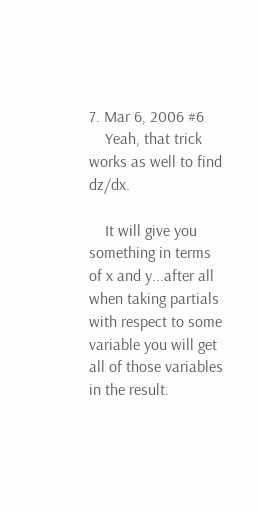7. Mar 6, 2006 #6
    Yeah, that trick works as well to find dz/dx.

    It will give you something in terms of x and y...after all when taking partials with respect to some variable you will get all of those variables in the result.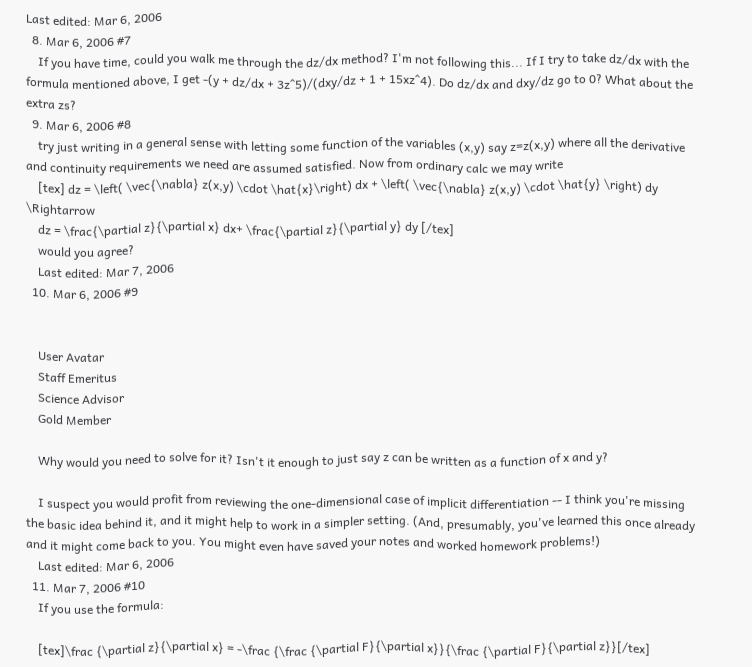Last edited: Mar 6, 2006
  8. Mar 6, 2006 #7
    If you have time, could you walk me through the dz/dx method? I'm not following this... If I try to take dz/dx with the formula mentioned above, I get -(y + dz/dx + 3z^5)/(dxy/dz + 1 + 15xz^4). Do dz/dx and dxy/dz go to 0? What about the extra zs?
  9. Mar 6, 2006 #8
    try just writing in a general sense with letting some function of the variables (x,y) say z=z(x,y) where all the derivative and continuity requirements we need are assumed satisfied. Now from ordinary calc we may write
    [tex] dz = \left( \vec{\nabla} z(x,y) \cdot \hat{x}\right) dx + \left( \vec{\nabla} z(x,y) \cdot \hat{y} \right) dy \Rightarrow
    dz = \frac{\partial z}{\partial x} dx+ \frac{\partial z}{\partial y} dy [/tex]
    would you agree?
    Last edited: Mar 7, 2006
  10. Mar 6, 2006 #9


    User Avatar
    Staff Emeritus
    Science Advisor
    Gold Member

    Why would you need to solve for it? Isn't it enough to just say z can be written as a function of x and y?

    I suspect you would profit from reviewing the one-dimensional case of implicit differentiation -- I think you're missing the basic idea behind it, and it might help to work in a simpler setting. (And, presumably, you've learned this once already and it might come back to you. You might even have saved your notes and worked homework problems!)
    Last edited: Mar 6, 2006
  11. Mar 7, 2006 #10
    If you use the formula:

    [tex]\frac {\partial z}{\partial x} = -\frac {\frac {\partial F}{\partial x}}{\frac {\partial F}{\partial z}}[/tex]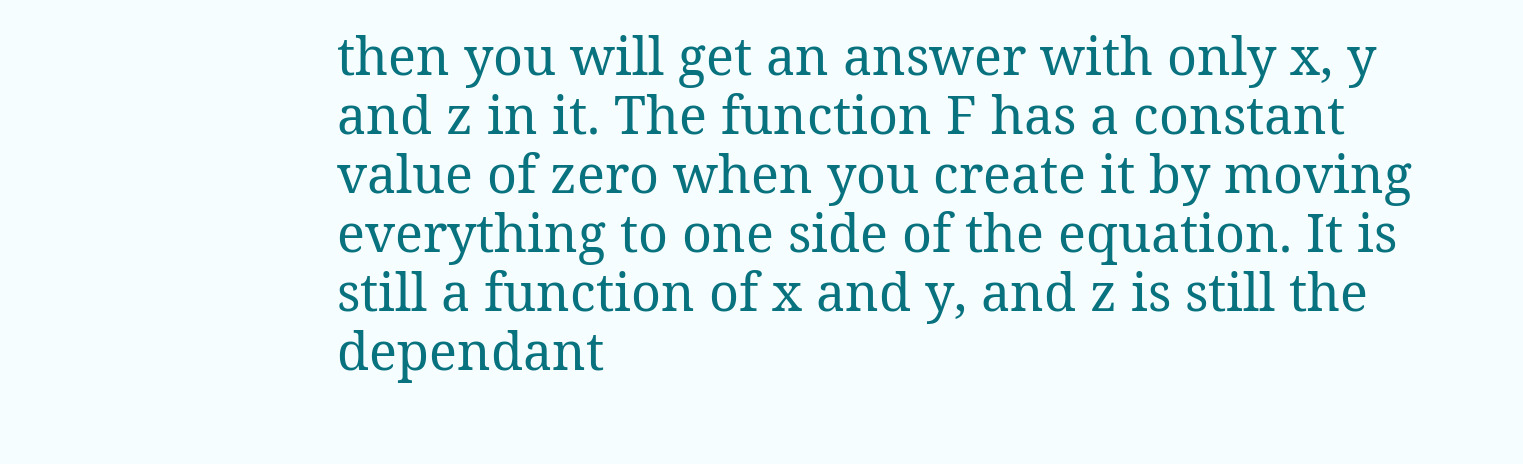then you will get an answer with only x, y and z in it. The function F has a constant value of zero when you create it by moving everything to one side of the equation. It is still a function of x and y, and z is still the dependant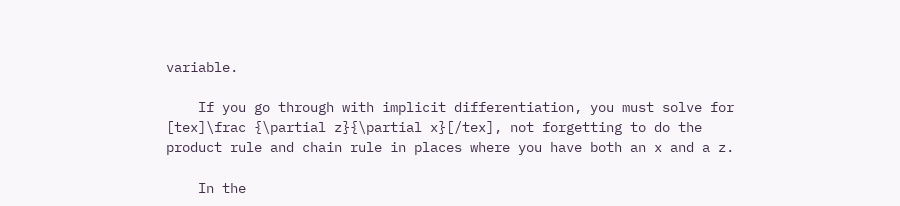variable.

    If you go through with implicit differentiation, you must solve for [tex]\frac {\partial z}{\partial x}[/tex], not forgetting to do the product rule and chain rule in places where you have both an x and a z.

    In the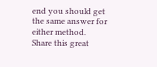end you should get the same answer for either method.
Share this great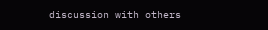discussion with others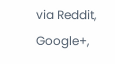via Reddit, Google+,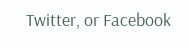Twitter, or Facebook